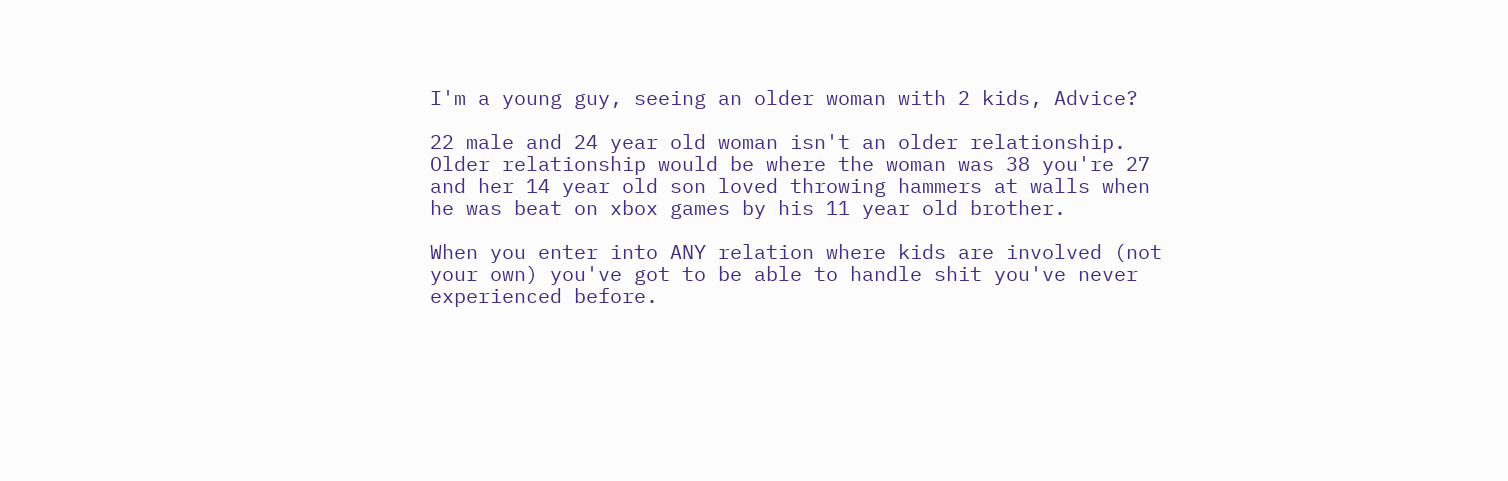I'm a young guy, seeing an older woman with 2 kids, Advice?

22 male and 24 year old woman isn't an older relationship. Older relationship would be where the woman was 38 you're 27 and her 14 year old son loved throwing hammers at walls when he was beat on xbox games by his 11 year old brother.

When you enter into ANY relation where kids are involved (not your own) you've got to be able to handle shit you've never experienced before.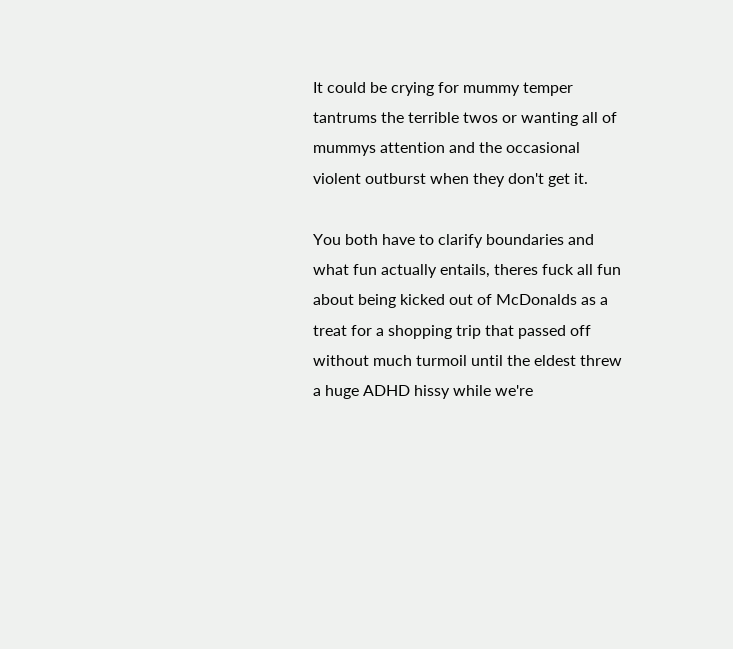It could be crying for mummy temper tantrums the terrible twos or wanting all of mummys attention and the occasional violent outburst when they don't get it.

You both have to clarify boundaries and what fun actually entails, theres fuck all fun about being kicked out of McDonalds as a treat for a shopping trip that passed off without much turmoil until the eldest threw a huge ADHD hissy while we're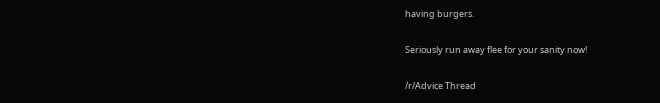having burgers.

Seriously run away flee for your sanity now!

/r/Advice Thread